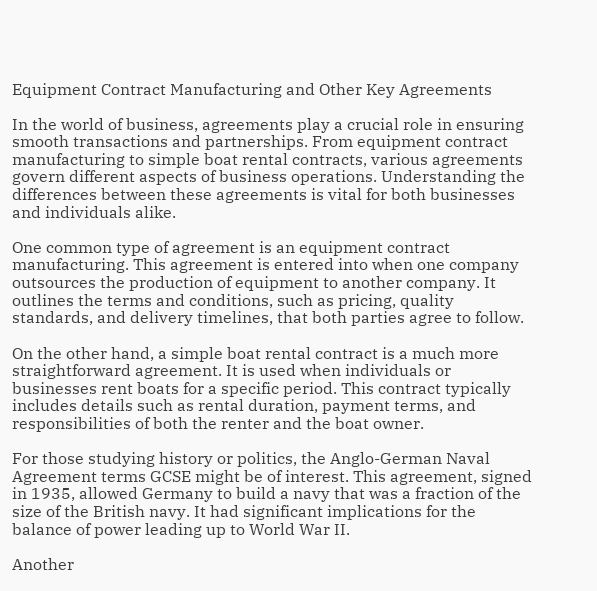Equipment Contract Manufacturing and Other Key Agreements

In the world of business, agreements play a crucial role in ensuring smooth transactions and partnerships. From equipment contract manufacturing to simple boat rental contracts, various agreements govern different aspects of business operations. Understanding the differences between these agreements is vital for both businesses and individuals alike.

One common type of agreement is an equipment contract manufacturing. This agreement is entered into when one company outsources the production of equipment to another company. It outlines the terms and conditions, such as pricing, quality standards, and delivery timelines, that both parties agree to follow.

On the other hand, a simple boat rental contract is a much more straightforward agreement. It is used when individuals or businesses rent boats for a specific period. This contract typically includes details such as rental duration, payment terms, and responsibilities of both the renter and the boat owner.

For those studying history or politics, the Anglo-German Naval Agreement terms GCSE might be of interest. This agreement, signed in 1935, allowed Germany to build a navy that was a fraction of the size of the British navy. It had significant implications for the balance of power leading up to World War II.

Another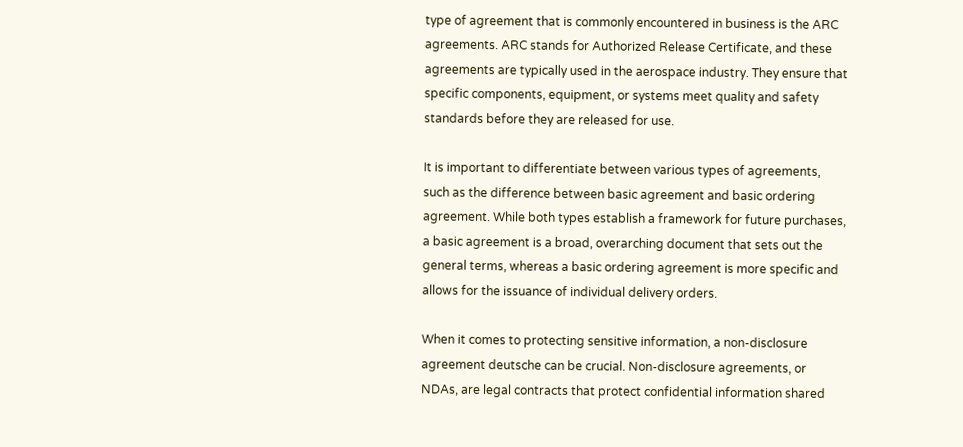type of agreement that is commonly encountered in business is the ARC agreements. ARC stands for Authorized Release Certificate, and these agreements are typically used in the aerospace industry. They ensure that specific components, equipment, or systems meet quality and safety standards before they are released for use.

It is important to differentiate between various types of agreements, such as the difference between basic agreement and basic ordering agreement. While both types establish a framework for future purchases, a basic agreement is a broad, overarching document that sets out the general terms, whereas a basic ordering agreement is more specific and allows for the issuance of individual delivery orders.

When it comes to protecting sensitive information, a non-disclosure agreement deutsche can be crucial. Non-disclosure agreements, or NDAs, are legal contracts that protect confidential information shared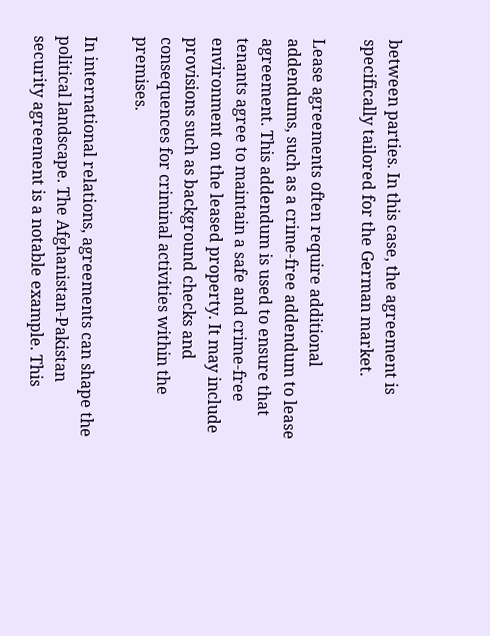between parties. In this case, the agreement is specifically tailored for the German market.

Lease agreements often require additional addendums, such as a crime-free addendum to lease agreement. This addendum is used to ensure that tenants agree to maintain a safe and crime-free environment on the leased property. It may include provisions such as background checks and consequences for criminal activities within the premises.

In international relations, agreements can shape the political landscape. The Afghanistan-Pakistan security agreement is a notable example. This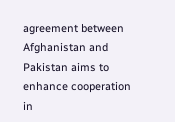agreement between Afghanistan and Pakistan aims to enhance cooperation in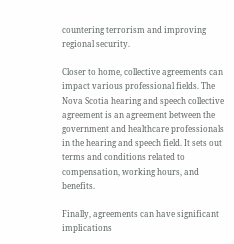countering terrorism and improving regional security.

Closer to home, collective agreements can impact various professional fields. The Nova Scotia hearing and speech collective agreement is an agreement between the government and healthcare professionals in the hearing and speech field. It sets out terms and conditions related to compensation, working hours, and benefits.

Finally, agreements can have significant implications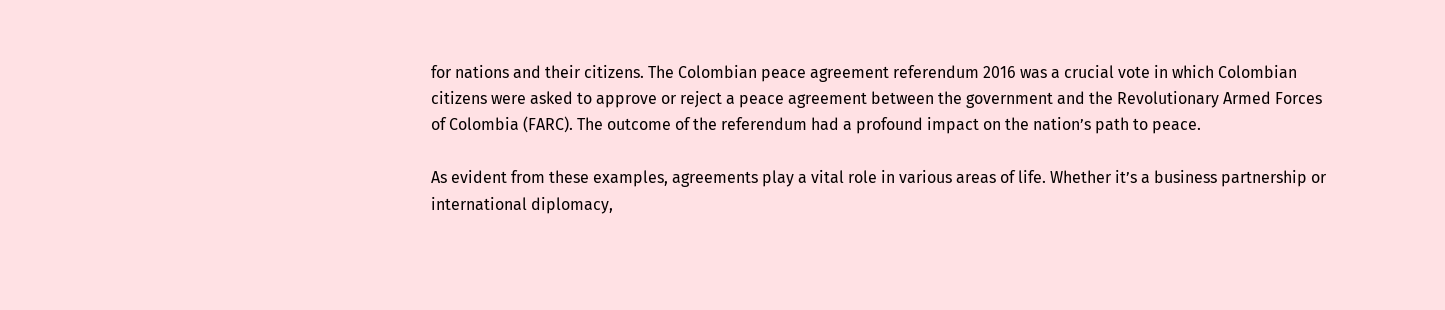for nations and their citizens. The Colombian peace agreement referendum 2016 was a crucial vote in which Colombian citizens were asked to approve or reject a peace agreement between the government and the Revolutionary Armed Forces of Colombia (FARC). The outcome of the referendum had a profound impact on the nation’s path to peace.

As evident from these examples, agreements play a vital role in various areas of life. Whether it’s a business partnership or international diplomacy,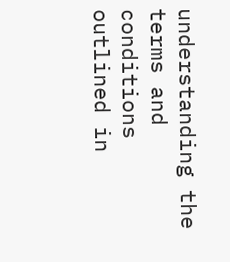understanding the terms and conditions outlined in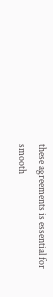these agreements is essential for smooth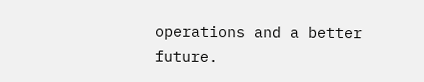operations and a better future.